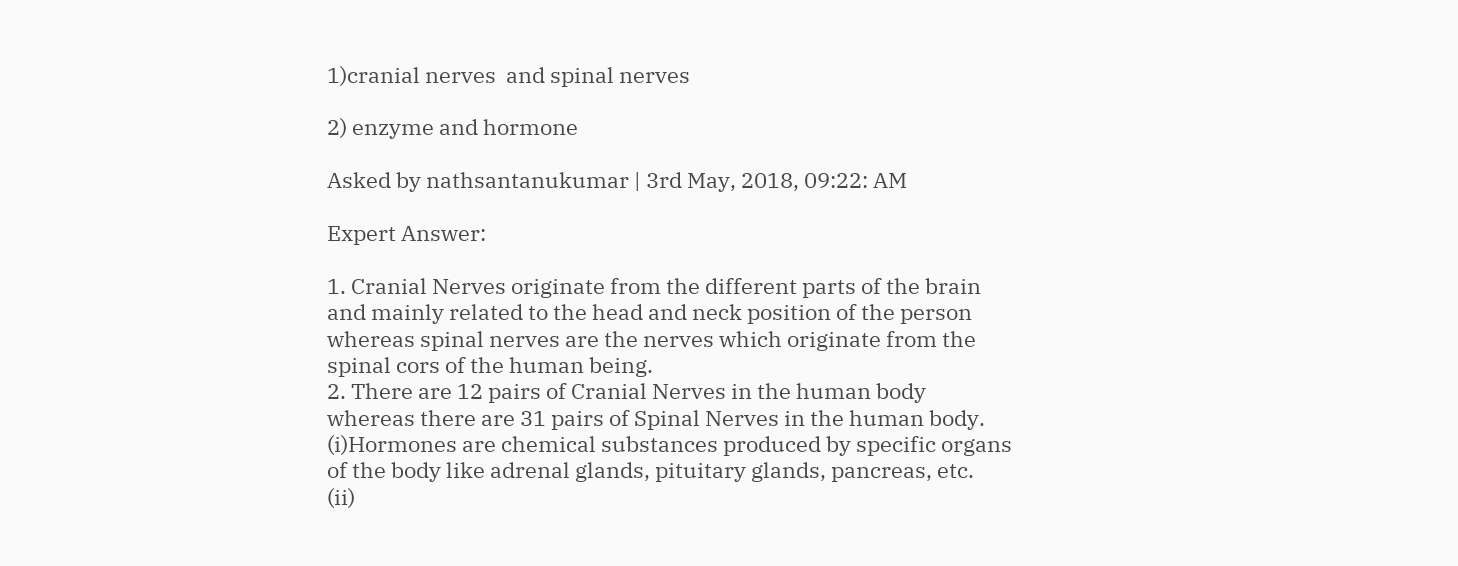1)cranial nerves  and spinal nerves

2) enzyme and hormone

Asked by nathsantanukumar | 3rd May, 2018, 09:22: AM

Expert Answer:

1. Cranial Nerves originate from the different parts of the brain and mainly related to the head and neck position of the person whereas spinal nerves are the nerves which originate from the spinal cors of the human being.
2. There are 12 pairs of Cranial Nerves in the human body whereas there are 31 pairs of Spinal Nerves in the human body.
(i)Hormones are chemical substances produced by specific organs of the body like adrenal glands, pituitary glands, pancreas, etc.
(ii)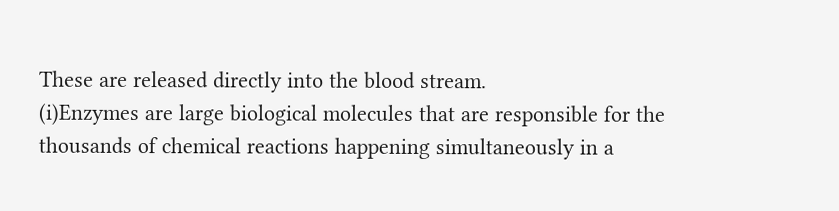These are released directly into the blood stream.
(i)Enzymes are large biological molecules that are responsible for the thousands of chemical reactions happening simultaneously in a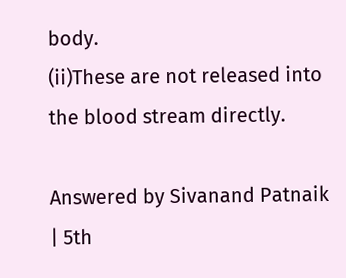body.
(ii)These are not released into the blood stream directly.

Answered by Sivanand Patnaik | 5th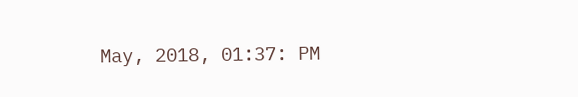May, 2018, 01:37: PM